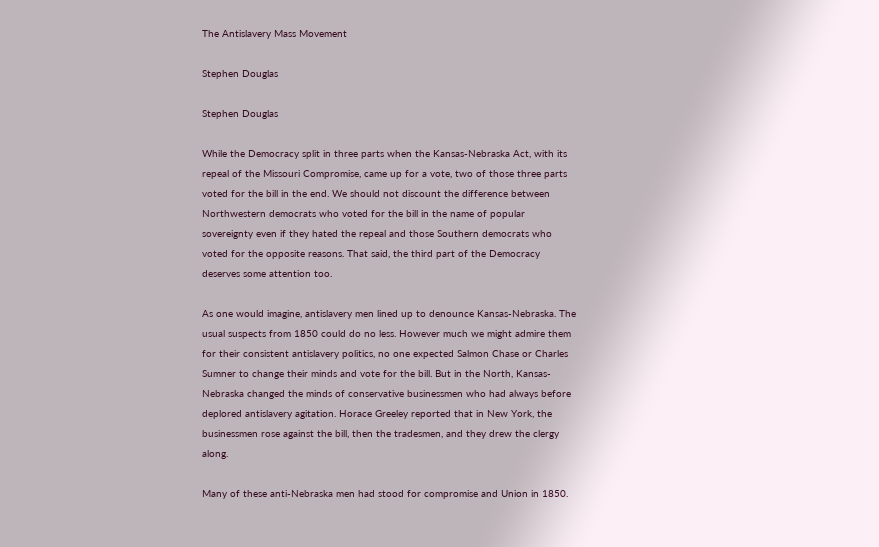The Antislavery Mass Movement

Stephen Douglas

Stephen Douglas

While the Democracy split in three parts when the Kansas-Nebraska Act, with its repeal of the Missouri Compromise, came up for a vote, two of those three parts voted for the bill in the end. We should not discount the difference between Northwestern democrats who voted for the bill in the name of popular sovereignty even if they hated the repeal and those Southern democrats who voted for the opposite reasons. That said, the third part of the Democracy deserves some attention too.

As one would imagine, antislavery men lined up to denounce Kansas-Nebraska. The usual suspects from 1850 could do no less. However much we might admire them for their consistent antislavery politics, no one expected Salmon Chase or Charles Sumner to change their minds and vote for the bill. But in the North, Kansas-Nebraska changed the minds of conservative businessmen who had always before deplored antislavery agitation. Horace Greeley reported that in New York, the businessmen rose against the bill, then the tradesmen, and they drew the clergy along.

Many of these anti-Nebraska men had stood for compromise and Union in 1850.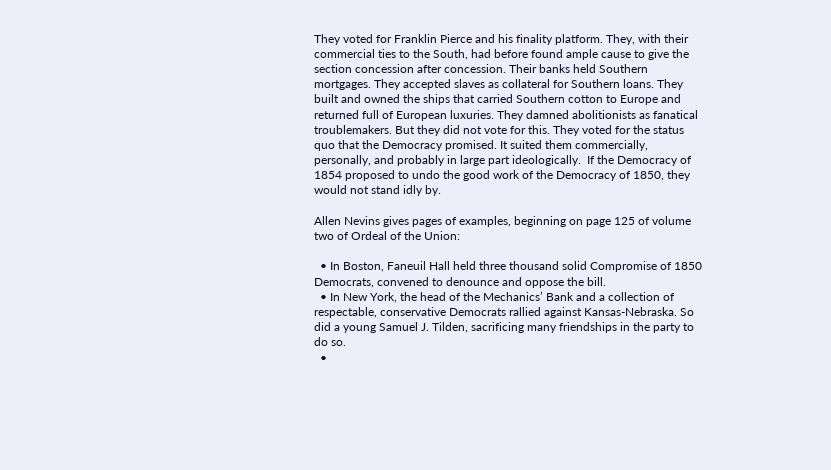They voted for Franklin Pierce and his finality platform. They, with their commercial ties to the South, had before found ample cause to give the section concession after concession. Their banks held Southern mortgages. They accepted slaves as collateral for Southern loans. They built and owned the ships that carried Southern cotton to Europe and returned full of European luxuries. They damned abolitionists as fanatical troublemakers. But they did not vote for this. They voted for the status quo that the Democracy promised. It suited them commercially, personally, and probably in large part ideologically.  If the Democracy of 1854 proposed to undo the good work of the Democracy of 1850, they would not stand idly by.

Allen Nevins gives pages of examples, beginning on page 125 of volume two of Ordeal of the Union:

  • In Boston, Faneuil Hall held three thousand solid Compromise of 1850 Democrats, convened to denounce and oppose the bill.
  • In New York, the head of the Mechanics’ Bank and a collection of respectable, conservative Democrats rallied against Kansas-Nebraska. So did a young Samuel J. Tilden, sacrificing many friendships in the party to do so.
  •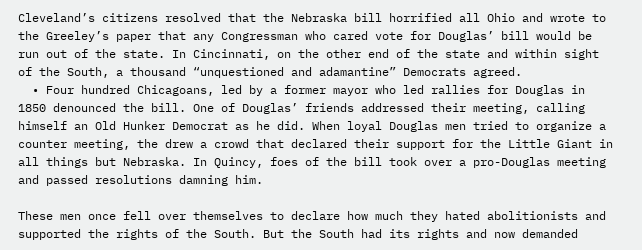Cleveland’s citizens resolved that the Nebraska bill horrified all Ohio and wrote to the Greeley’s paper that any Congressman who cared vote for Douglas’ bill would be run out of the state. In Cincinnati, on the other end of the state and within sight of the South, a thousand “unquestioned and adamantine” Democrats agreed.
  • Four hundred Chicagoans, led by a former mayor who led rallies for Douglas in 1850 denounced the bill. One of Douglas’ friends addressed their meeting, calling himself an Old Hunker Democrat as he did. When loyal Douglas men tried to organize a counter meeting, the drew a crowd that declared their support for the Little Giant in all things but Nebraska. In Quincy, foes of the bill took over a pro-Douglas meeting and passed resolutions damning him.

These men once fell over themselves to declare how much they hated abolitionists and supported the rights of the South. But the South had its rights and now demanded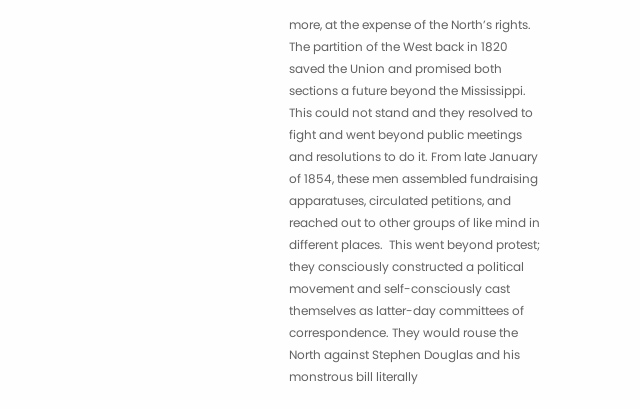more, at the expense of the North’s rights. The partition of the West back in 1820 saved the Union and promised both sections a future beyond the Mississippi. This could not stand and they resolved to fight and went beyond public meetings and resolutions to do it. From late January of 1854, these men assembled fundraising apparatuses, circulated petitions, and reached out to other groups of like mind in different places.  This went beyond protest; they consciously constructed a political movement and self-consciously cast themselves as latter-day committees of correspondence. They would rouse the North against Stephen Douglas and his monstrous bill literally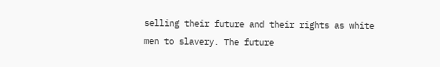selling their future and their rights as white men to slavery. The future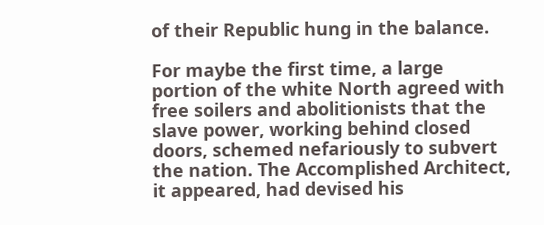of their Republic hung in the balance.

For maybe the first time, a large portion of the white North agreed with free soilers and abolitionists that the slave power, working behind closed doors, schemed nefariously to subvert the nation. The Accomplished Architect, it appeared, had devised his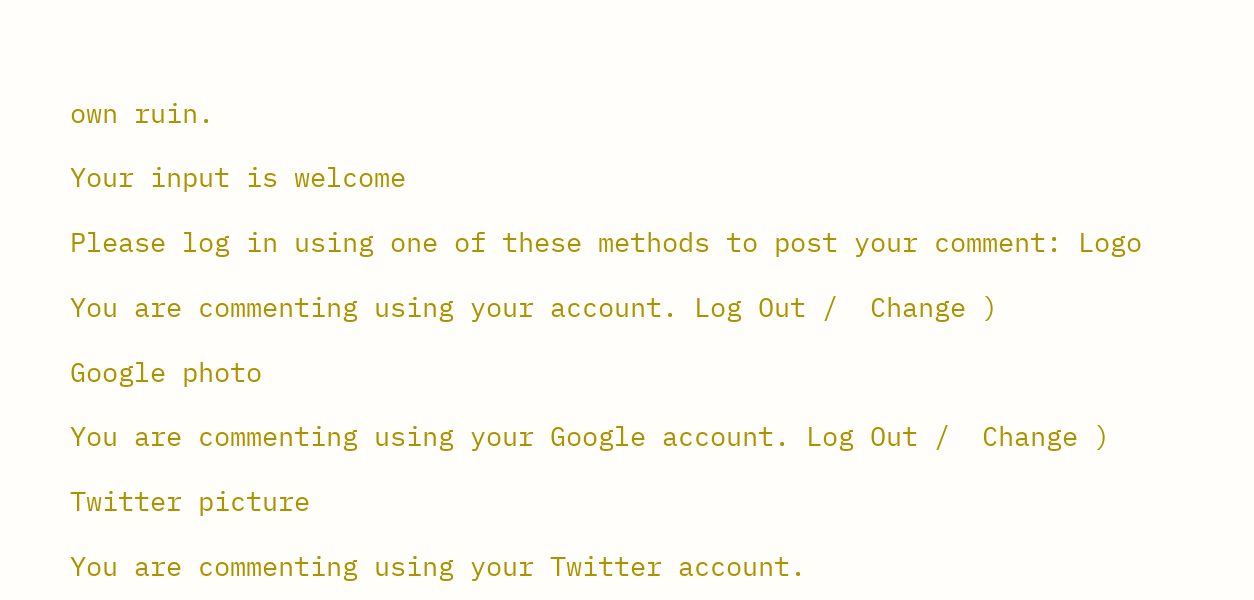own ruin.

Your input is welcome

Please log in using one of these methods to post your comment: Logo

You are commenting using your account. Log Out /  Change )

Google photo

You are commenting using your Google account. Log Out /  Change )

Twitter picture

You are commenting using your Twitter account.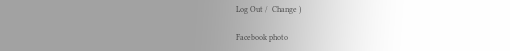Log Out /  Change )

Facebook photo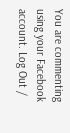You are commenting using your Facebook account. Log Out /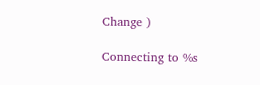Change )

Connecting to %s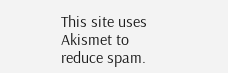This site uses Akismet to reduce spam.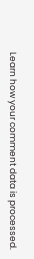Learn how your comment data is processed.